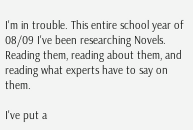I'm in trouble. This entire school year of 08/09 I've been researching Novels. Reading them, reading about them, and reading what experts have to say on them.

I've put a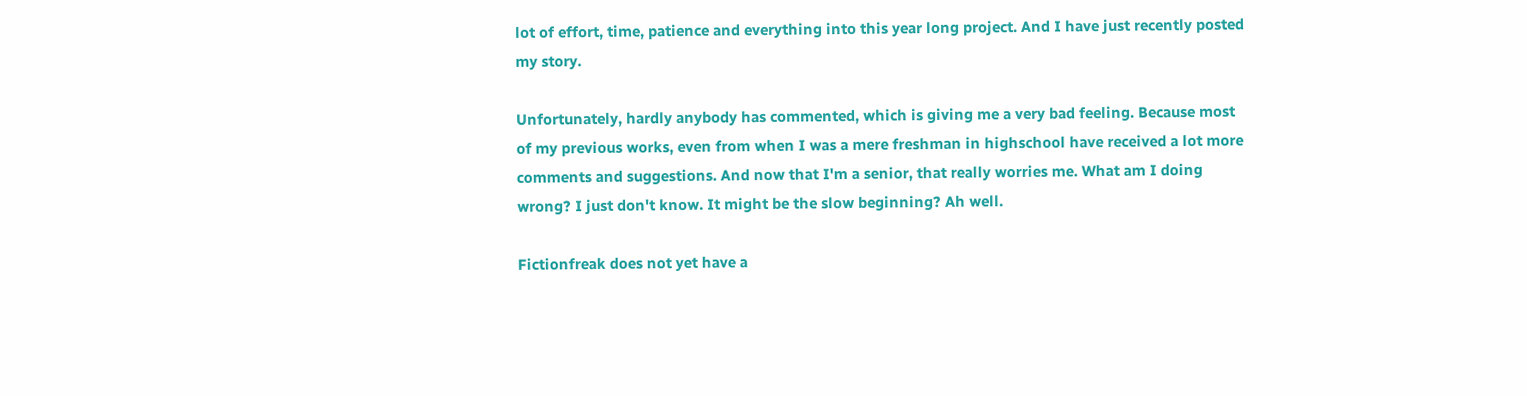lot of effort, time, patience and everything into this year long project. And I have just recently posted my story.

Unfortunately, hardly anybody has commented, which is giving me a very bad feeling. Because most of my previous works, even from when I was a mere freshman in highschool have received a lot more comments and suggestions. And now that I'm a senior, that really worries me. What am I doing wrong? I just don't know. It might be the slow beginning? Ah well.

Fictionfreak does not yet have a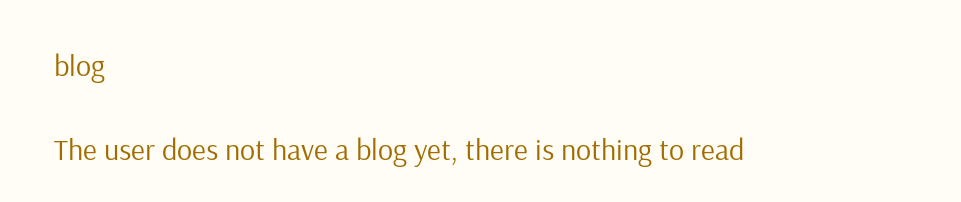blog

The user does not have a blog yet, there is nothing to read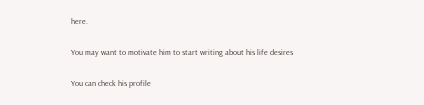here.

You may want to motivate him to start writing about his life desires

You can check his profile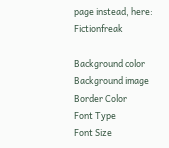page instead, here: Fictionfreak

Background color
Background image
Border Color
Font Type
Font Size